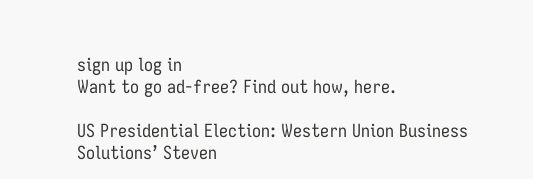sign up log in
Want to go ad-free? Find out how, here.

US Presidential Election: Western Union Business Solutions’ Steven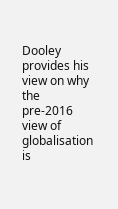Dooley provides his view on why the pre-2016 view of globalisation is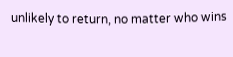unlikely to return, no matter who wins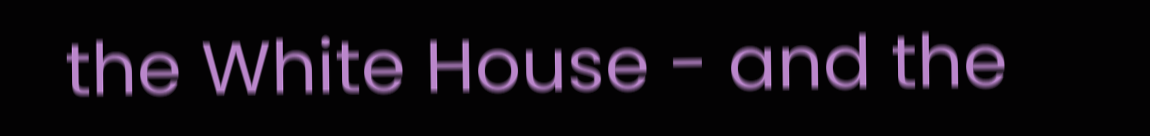the White House - and the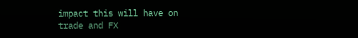impact this will have on trade and FX